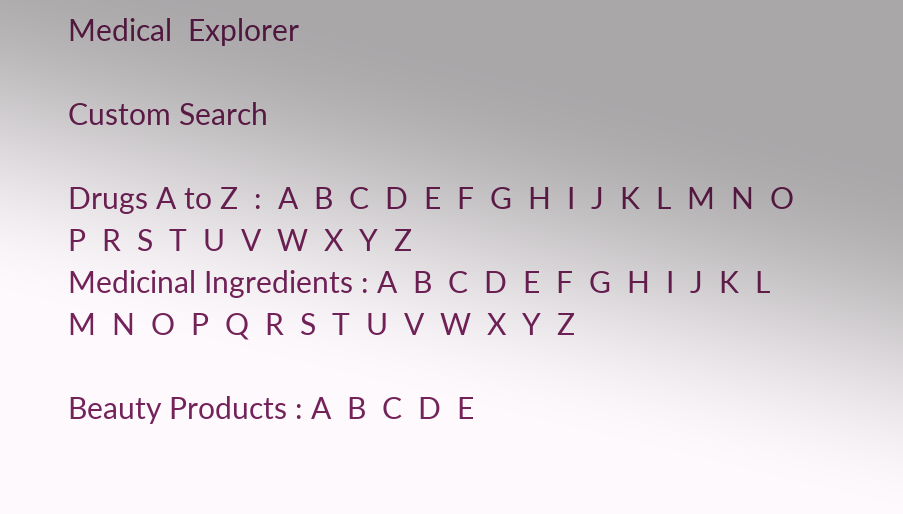Medical  Explorer

Custom Search

Drugs A to Z  :  A  B  C  D  E  F  G  H  I  J  K  L  M  N  O  P  R  S  T  U  V  W  X  Y  Z
Medicinal Ingredients : A  B  C  D  E  F  G  H  I  J  K  L  M  N  O  P  Q  R  S  T  U  V  W  X  Y  Z

Beauty Products : A  B  C  D  E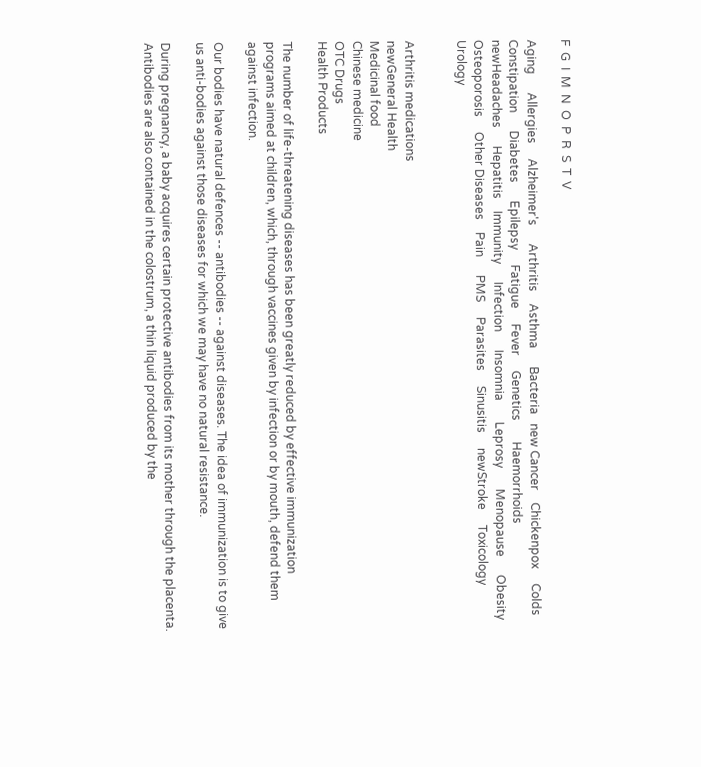F  G  I  M  N  O  P  R  S  T  V

Aging      Allergies     Alzheimer's      Arthritis    Asthma      Bacteria   new Cancer    Chickenpox     Colds     Constipation      Diabetes      Epilepsy     Fatigue     Fever     Genetics       Haemorrhoids       newHeadaches      Hepatitis    Immunity      Infection      Insomnia       Leprosy       Menopause      Obesity      Osteoporosis     Other Diseases    Pain      PMS     Parasites     Sinusitis     newStroke     Toxicology    Urology


Arthritis medications
newGeneral Health
Medicinal food
Chinese medicine
OTC Drugs
Health Products

The number of life-threatening diseases has been greatly reduced by effective immunization programs aimed at children, which, through vaccines given by infection or by mouth, defend them against infection.

Our bodies have natural defences -- antibodies -- against diseases. The idea of immunization is to give us anti-bodies against those diseases for which we may have no natural resistance.

During pregnancy, a baby acquires certain protective antibodies from its mother through the placenta. Antibodies are also contained in the colostrum, a thin liquid produced by the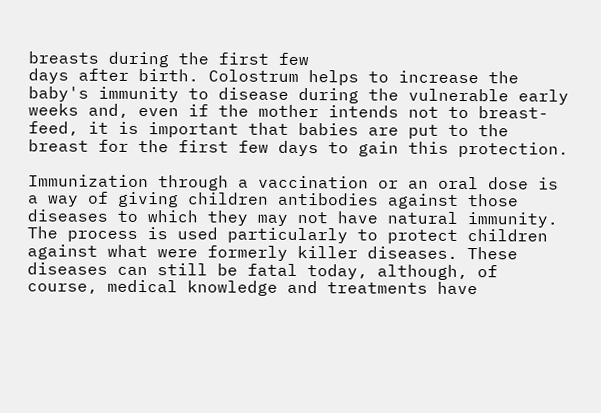breasts during the first few
days after birth. Colostrum helps to increase the baby's immunity to disease during the vulnerable early weeks and, even if the mother intends not to breast-feed, it is important that babies are put to the breast for the first few days to gain this protection.

Immunization through a vaccination or an oral dose is a way of giving children antibodies against those diseases to which they may not have natural immunity. The process is used particularly to protect children against what were formerly killer diseases. These diseases can still be fatal today, although, of course, medical knowledge and treatments have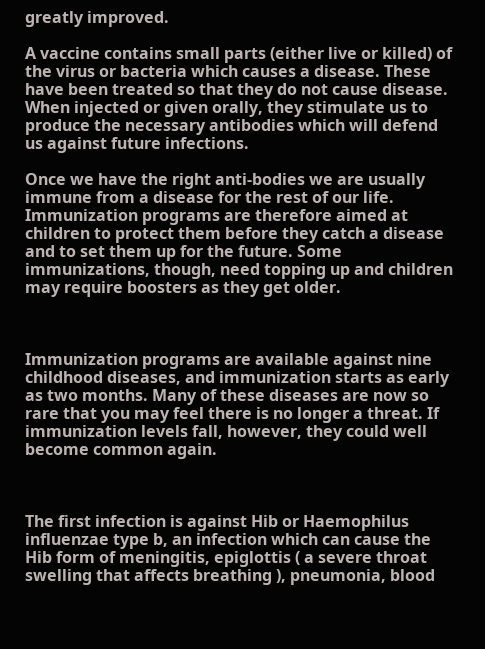greatly improved.

A vaccine contains small parts (either live or killed) of the virus or bacteria which causes a disease. These have been treated so that they do not cause disease. When injected or given orally, they stimulate us to produce the necessary antibodies which will defend us against future infections.

Once we have the right anti-bodies we are usually immune from a disease for the rest of our life. Immunization programs are therefore aimed at children to protect them before they catch a disease and to set them up for the future. Some immunizations, though, need topping up and children may require boosters as they get older.



Immunization programs are available against nine childhood diseases, and immunization starts as early as two months. Many of these diseases are now so rare that you may feel there is no longer a threat. If immunization levels fall, however, they could well become common again.



The first infection is against Hib or Haemophilus influenzae type b, an infection which can cause the Hib form of meningitis, epiglottis ( a severe throat swelling that affects breathing ), pneumonia, blood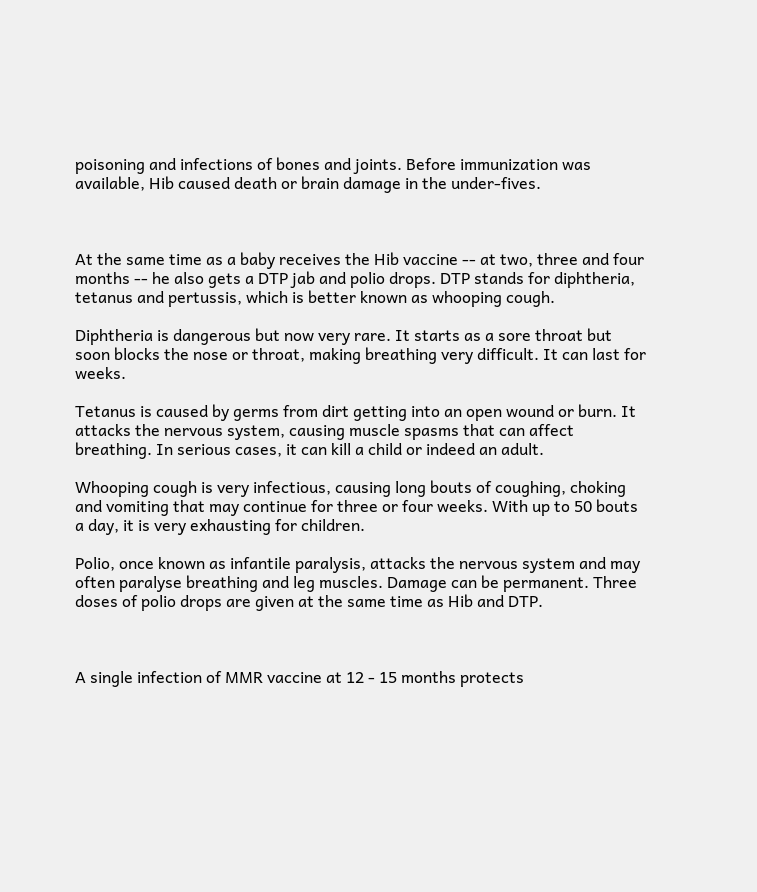poisoning and infections of bones and joints. Before immunization was available, Hib caused death or brain damage in the under-fives.



At the same time as a baby receives the Hib vaccine -- at two, three and four months -- he also gets a DTP jab and polio drops. DTP stands for diphtheria, tetanus and pertussis, which is better known as whooping cough.

Diphtheria is dangerous but now very rare. It starts as a sore throat but soon blocks the nose or throat, making breathing very difficult. It can last for weeks.

Tetanus is caused by germs from dirt getting into an open wound or burn. It attacks the nervous system, causing muscle spasms that can affect breathing. In serious cases, it can kill a child or indeed an adult.

Whooping cough is very infectious, causing long bouts of coughing, choking and vomiting that may continue for three or four weeks. With up to 50 bouts a day, it is very exhausting for children.

Polio, once known as infantile paralysis, attacks the nervous system and may often paralyse breathing and leg muscles. Damage can be permanent. Three doses of polio drops are given at the same time as Hib and DTP.



A single infection of MMR vaccine at 12 - 15 months protects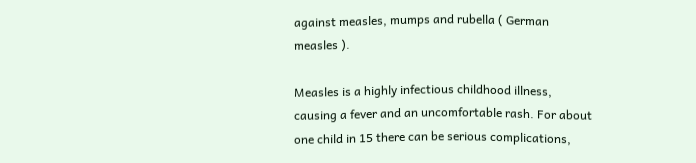against measles, mumps and rubella ( German measles ).

Measles is a highly infectious childhood illness, causing a fever and an uncomfortable rash. For about one child in 15 there can be serious complications,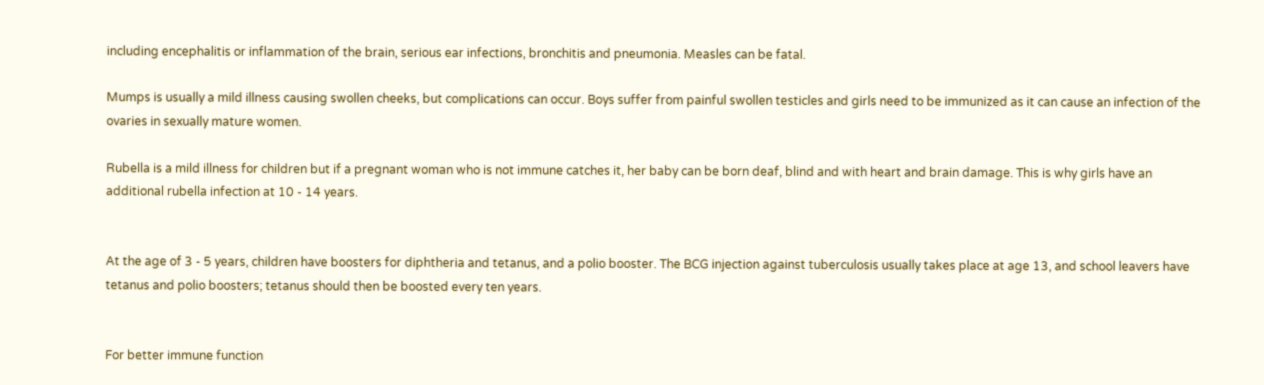including encephalitis or inflammation of the brain, serious ear infections, bronchitis and pneumonia. Measles can be fatal.

Mumps is usually a mild illness causing swollen cheeks, but complications can occur. Boys suffer from painful swollen testicles and girls need to be immunized as it can cause an infection of the ovaries in sexually mature women.

Rubella is a mild illness for children but if a pregnant woman who is not immune catches it, her baby can be born deaf, blind and with heart and brain damage. This is why girls have an additional rubella infection at 10 - 14 years.


At the age of 3 - 5 years, children have boosters for diphtheria and tetanus, and a polio booster. The BCG injection against tuberculosis usually takes place at age 13, and school leavers have tetanus and polio boosters; tetanus should then be boosted every ten years.


For better immune function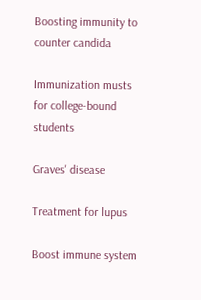Boosting immunity to counter candida

Immunization musts for college-bound students

Graves' disease

Treatment for lupus

Boost immune system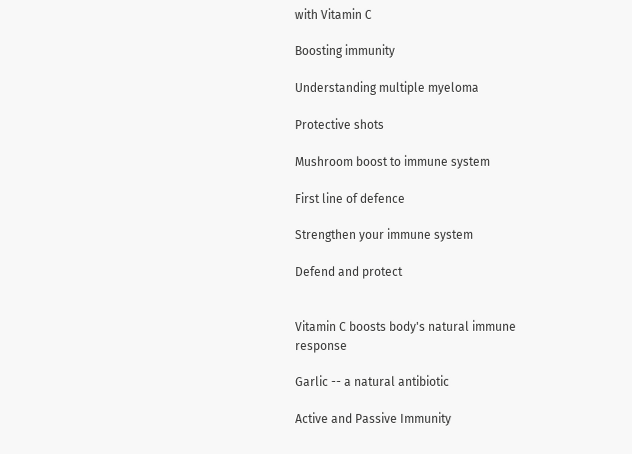with Vitamin C

Boosting immunity

Understanding multiple myeloma

Protective shots

Mushroom boost to immune system

First line of defence

Strengthen your immune system

Defend and protect


Vitamin C boosts body's natural immune response

Garlic -- a natural antibiotic

Active and Passive Immunity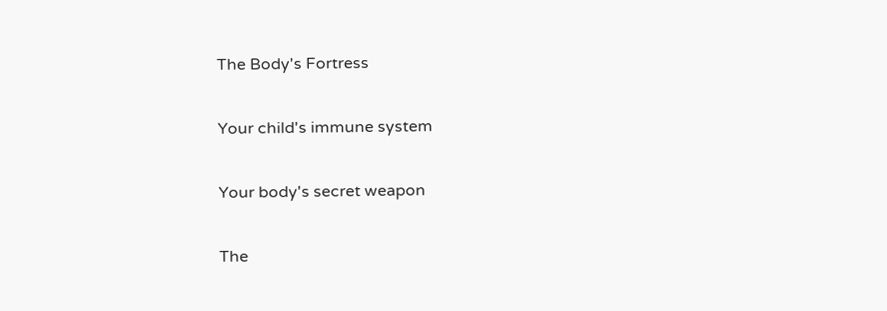The Body's Fortress

Your child's immune system

Your body's secret weapon

The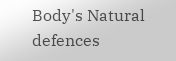Body's Natural defences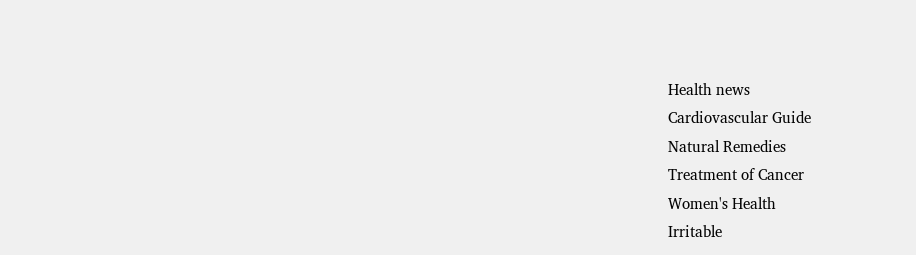Health news
Cardiovascular Guide
Natural Remedies
Treatment of Cancer
Women's Health
Irritable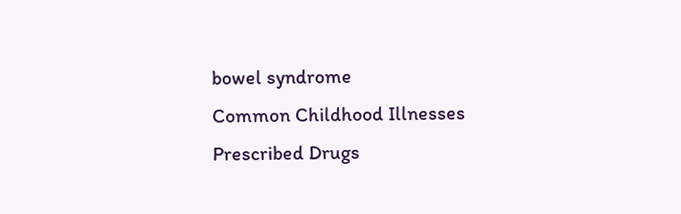bowel syndrome
Common Childhood Illnesses
Prescribed Drugs